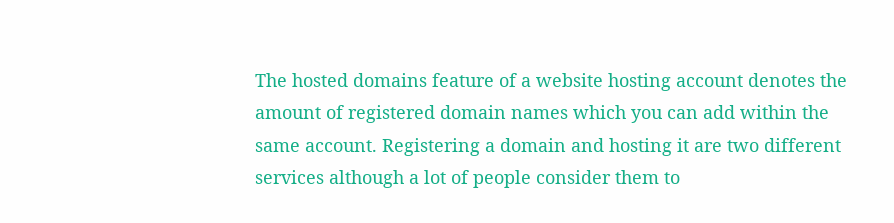The hosted domains feature of a website hosting account denotes the amount of registered domain names which you can add within the same account. Registering a domain and hosting it are two different services although a lot of people consider them to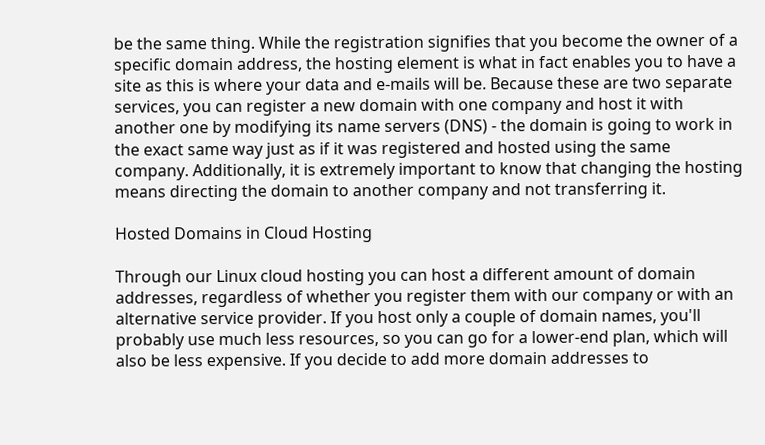be the same thing. While the registration signifies that you become the owner of a specific domain address, the hosting element is what in fact enables you to have a site as this is where your data and e-mails will be. Because these are two separate services, you can register a new domain with one company and host it with another one by modifying its name servers (DNS) - the domain is going to work in the exact same way just as if it was registered and hosted using the same company. Additionally, it is extremely important to know that changing the hosting means directing the domain to another company and not transferring it.

Hosted Domains in Cloud Hosting

Through our Linux cloud hosting you can host a different amount of domain addresses, regardless of whether you register them with our company or with an alternative service provider. If you host only a couple of domain names, you'll probably use much less resources, so you can go for a lower-end plan, which will also be less expensive. If you decide to add more domain addresses to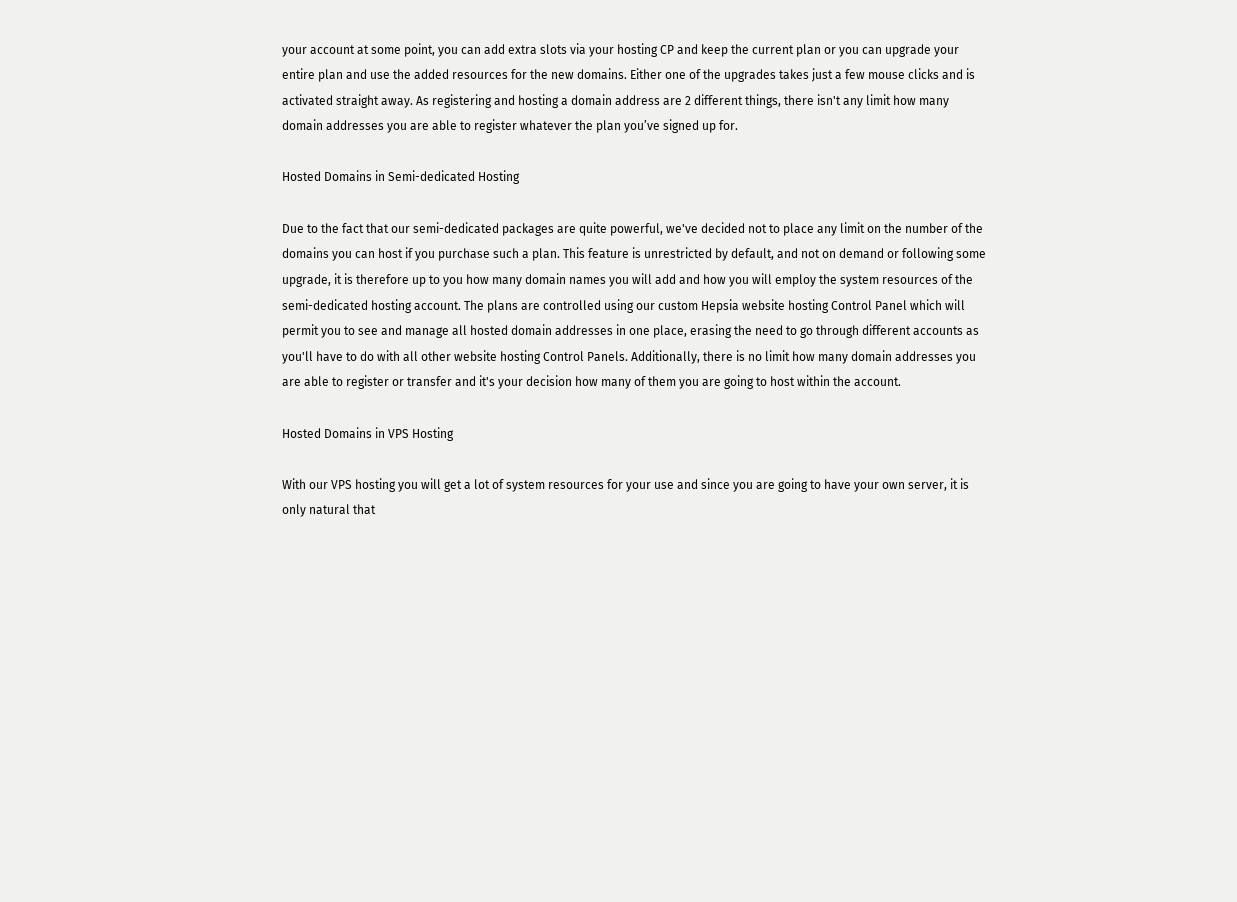your account at some point, you can add extra slots via your hosting CP and keep the current plan or you can upgrade your entire plan and use the added resources for the new domains. Either one of the upgrades takes just a few mouse clicks and is activated straight away. As registering and hosting a domain address are 2 different things, there isn't any limit how many domain addresses you are able to register whatever the plan you’ve signed up for.

Hosted Domains in Semi-dedicated Hosting

Due to the fact that our semi-dedicated packages are quite powerful, we've decided not to place any limit on the number of the domains you can host if you purchase such a plan. This feature is unrestricted by default, and not on demand or following some upgrade, it is therefore up to you how many domain names you will add and how you will employ the system resources of the semi-dedicated hosting account. The plans are controlled using our custom Hepsia website hosting Control Panel which will permit you to see and manage all hosted domain addresses in one place, erasing the need to go through different accounts as you'll have to do with all other website hosting Control Panels. Additionally, there is no limit how many domain addresses you are able to register or transfer and it's your decision how many of them you are going to host within the account.

Hosted Domains in VPS Hosting

With our VPS hosting you will get a lot of system resources for your use and since you are going to have your own server, it is only natural that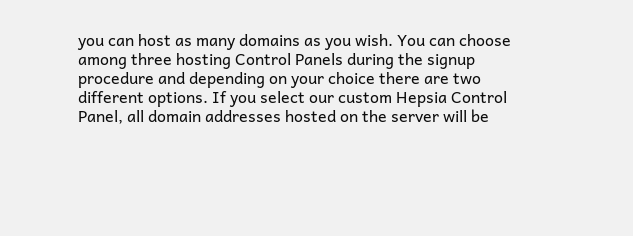you can host as many domains as you wish. You can choose among three hosting Control Panels during the signup procedure and depending on your choice there are two different options. If you select our custom Hepsia Control Panel, all domain addresses hosted on the server will be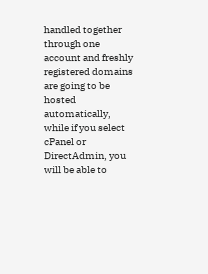handled together through one account and freshly registered domains are going to be hosted automatically, while if you select cPanel or DirectAdmin, you will be able to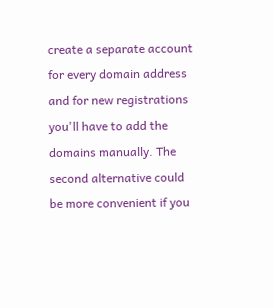create a separate account for every domain address and for new registrations you'll have to add the domains manually. The second alternative could be more convenient if you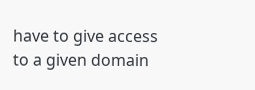have to give access to a given domain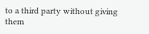to a third party without giving them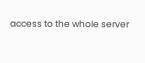access to the whole server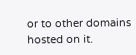or to other domains hosted on it.